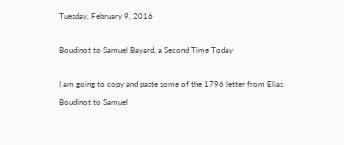Tuesday, February 9, 2016

Boudinot to Samuel Bayard, a Second Time Today

I am going to copy and paste some of the 1796 letter from Elias Boudinot to Samuel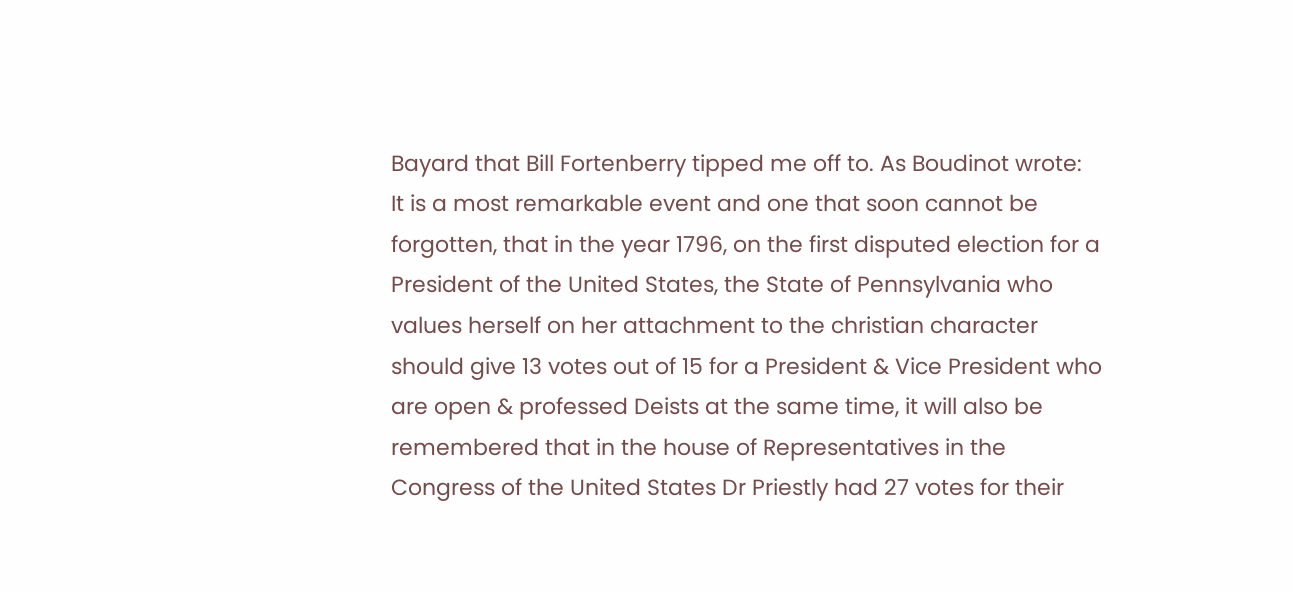Bayard that Bill Fortenberry tipped me off to. As Boudinot wrote:
It is a most remarkable event and one that soon cannot be forgotten, that in the year 1796, on the first disputed election for a President of the United States, the State of Pennsylvania who values herself on her attachment to the christian character should give 13 votes out of 15 for a President & Vice President who are open & professed Deists at the same time, it will also be remembered that in the house of Representatives in the Congress of the United States Dr Priestly had 27 votes for their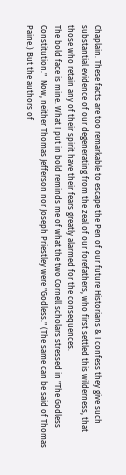Chaplain. These facts are too remarkable to escape the Pen of our future Historians & I confess they give such substantial evidence of our degenerating from the zeal of our forefathers, who first settled this wilderness, that those who retain any of their spirit have their fears greatly alarmed for the consequences.
The bold face is mine. What I put in bold reminds me of what the two Cornell scholars stressed in "The Godless Constitution."  Now, neither Thomas Jefferson nor Joseph Priestley were "Godless." (The same can be said of Thomas Paine.) But the authors of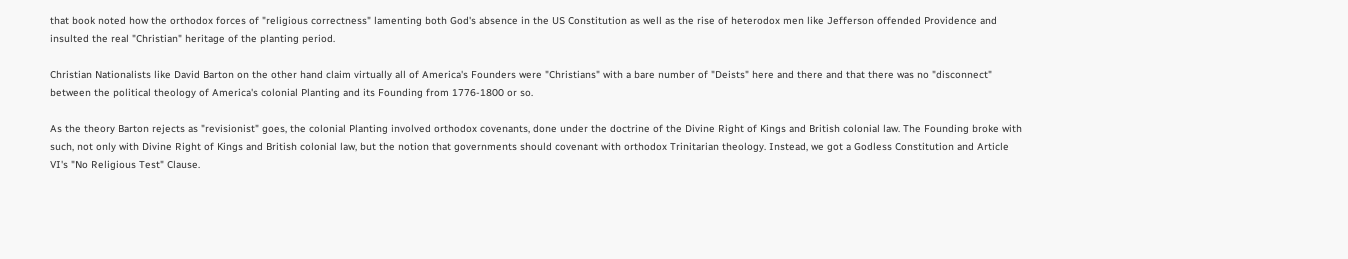that book noted how the orthodox forces of "religious correctness" lamenting both God's absence in the US Constitution as well as the rise of heterodox men like Jefferson offended Providence and insulted the real "Christian" heritage of the planting period.

Christian Nationalists like David Barton on the other hand claim virtually all of America's Founders were "Christians" with a bare number of "Deists" here and there and that there was no "disconnect" between the political theology of America's colonial Planting and its Founding from 1776-1800 or so.

As the theory Barton rejects as "revisionist" goes, the colonial Planting involved orthodox covenants, done under the doctrine of the Divine Right of Kings and British colonial law. The Founding broke with such, not only with Divine Right of Kings and British colonial law, but the notion that governments should covenant with orthodox Trinitarian theology. Instead, we got a Godless Constitution and Article VI's "No Religious Test" Clause.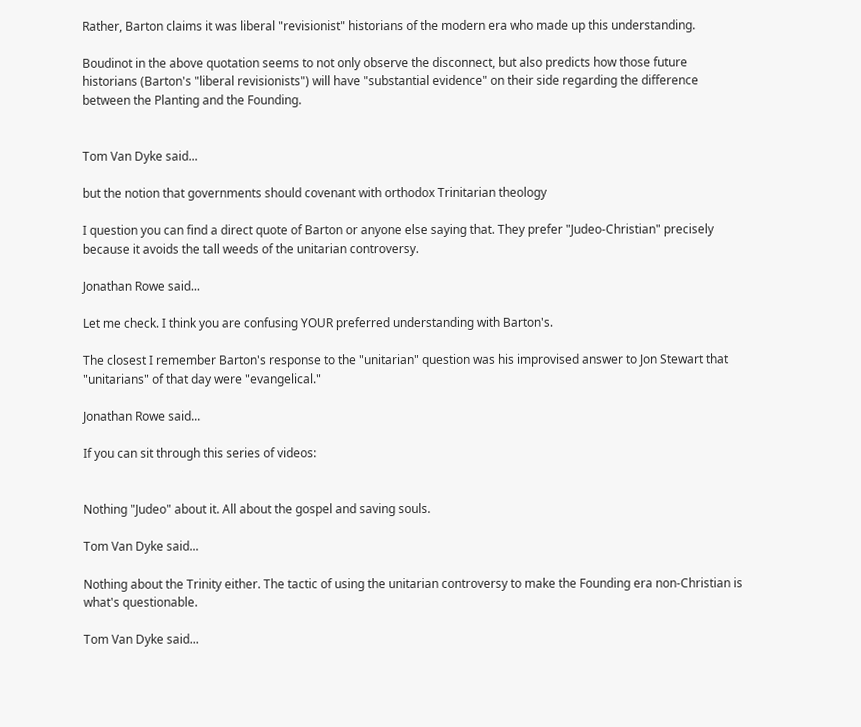Rather, Barton claims it was liberal "revisionist" historians of the modern era who made up this understanding.

Boudinot in the above quotation seems to not only observe the disconnect, but also predicts how those future historians (Barton's "liberal revisionists") will have "substantial evidence" on their side regarding the difference between the Planting and the Founding.


Tom Van Dyke said...

but the notion that governments should covenant with orthodox Trinitarian theology

I question you can find a direct quote of Barton or anyone else saying that. They prefer "Judeo-Christian" precisely because it avoids the tall weeds of the unitarian controversy.

Jonathan Rowe said...

Let me check. I think you are confusing YOUR preferred understanding with Barton's.

The closest I remember Barton's response to the "unitarian" question was his improvised answer to Jon Stewart that "unitarians" of that day were "evangelical."

Jonathan Rowe said...

If you can sit through this series of videos:


Nothing "Judeo" about it. All about the gospel and saving souls.

Tom Van Dyke said...

Nothing about the Trinity either. The tactic of using the unitarian controversy to make the Founding era non-Christian is what's questionable.

Tom Van Dyke said...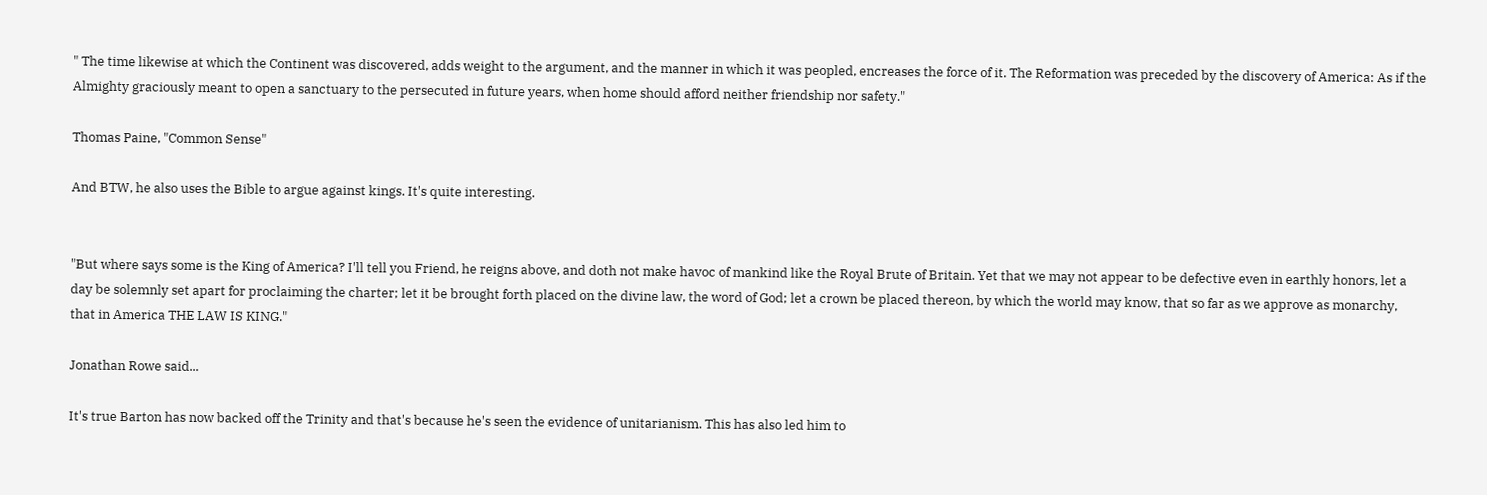" The time likewise at which the Continent was discovered, adds weight to the argument, and the manner in which it was peopled, encreases the force of it. The Reformation was preceded by the discovery of America: As if the Almighty graciously meant to open a sanctuary to the persecuted in future years, when home should afford neither friendship nor safety."

Thomas Paine, "Common Sense"

And BTW, he also uses the Bible to argue against kings. It's quite interesting.


"But where says some is the King of America? I'll tell you Friend, he reigns above, and doth not make havoc of mankind like the Royal Brute of Britain. Yet that we may not appear to be defective even in earthly honors, let a day be solemnly set apart for proclaiming the charter; let it be brought forth placed on the divine law, the word of God; let a crown be placed thereon, by which the world may know, that so far as we approve as monarchy, that in America THE LAW IS KING."

Jonathan Rowe said...

It's true Barton has now backed off the Trinity and that's because he's seen the evidence of unitarianism. This has also led him to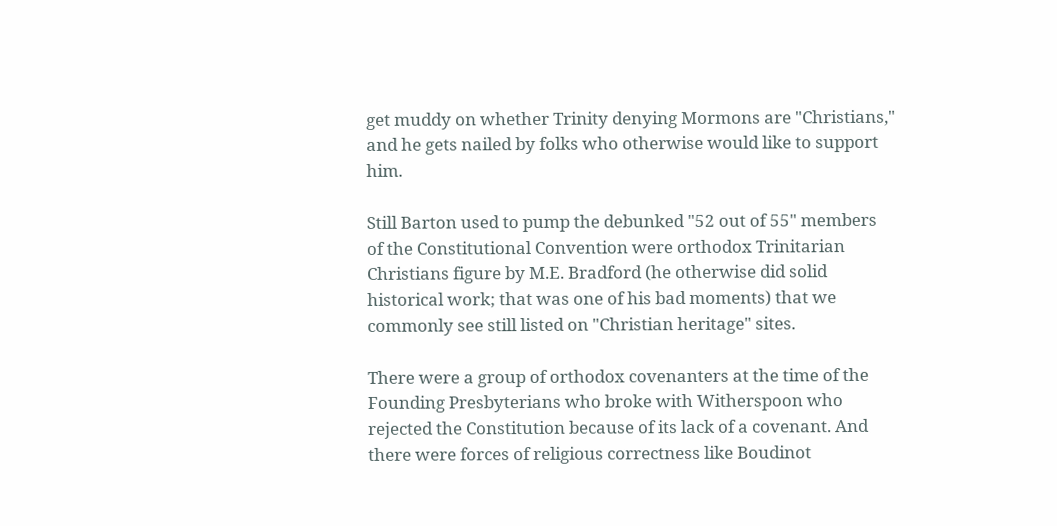get muddy on whether Trinity denying Mormons are "Christians," and he gets nailed by folks who otherwise would like to support him.

Still Barton used to pump the debunked "52 out of 55" members of the Constitutional Convention were orthodox Trinitarian Christians figure by M.E. Bradford (he otherwise did solid historical work; that was one of his bad moments) that we commonly see still listed on "Christian heritage" sites.

There were a group of orthodox covenanters at the time of the Founding Presbyterians who broke with Witherspoon who rejected the Constitution because of its lack of a covenant. And there were forces of religious correctness like Boudinot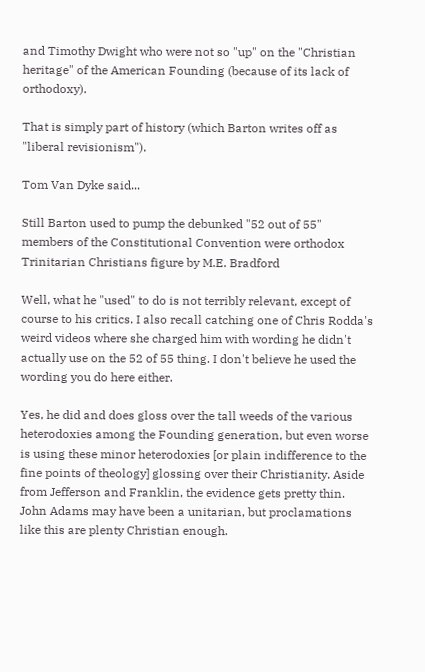and Timothy Dwight who were not so "up" on the "Christian heritage" of the American Founding (because of its lack of orthodoxy).

That is simply part of history (which Barton writes off as "liberal revisionism").

Tom Van Dyke said...

Still Barton used to pump the debunked "52 out of 55" members of the Constitutional Convention were orthodox Trinitarian Christians figure by M.E. Bradford

Well, what he "used" to do is not terribly relevant, except of course to his critics. I also recall catching one of Chris Rodda's weird videos where she charged him with wording he didn't actually use on the 52 of 55 thing. I don't believe he used the wording you do here either.

Yes, he did and does gloss over the tall weeds of the various heterodoxies among the Founding generation, but even worse is using these minor heterodoxies [or plain indifference to the fine points of theology] glossing over their Christianity. Aside from Jefferson and Franklin, the evidence gets pretty thin. John Adams may have been a unitarian, but proclamations like this are plenty Christian enough.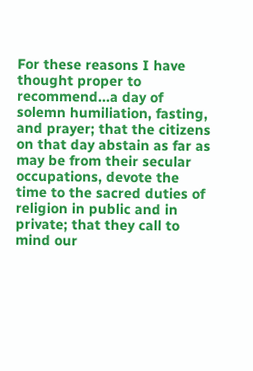For these reasons I have thought proper to recommend...a day of solemn humiliation, fasting, and prayer; that the citizens on that day abstain as far as may be from their secular occupations, devote the time to the sacred duties of religion in public and in private; that they call to mind our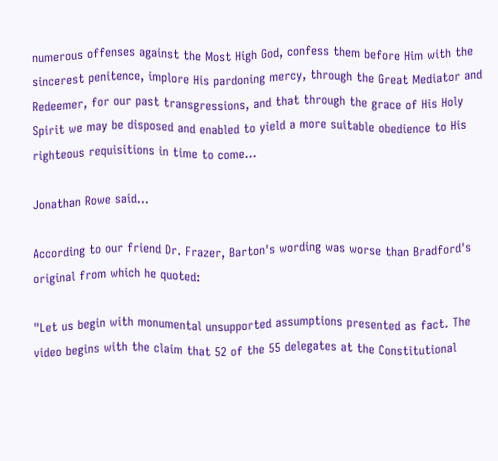numerous offenses against the Most High God, confess them before Him with the sincerest penitence, implore His pardoning mercy, through the Great Mediator and Redeemer, for our past transgressions, and that through the grace of His Holy Spirit we may be disposed and enabled to yield a more suitable obedience to His righteous requisitions in time to come...

Jonathan Rowe said...

According to our friend Dr. Frazer, Barton's wording was worse than Bradford's original from which he quoted:

"Let us begin with monumental unsupported assumptions presented as fact. The video begins with the claim that 52 of the 55 delegates at the Constitutional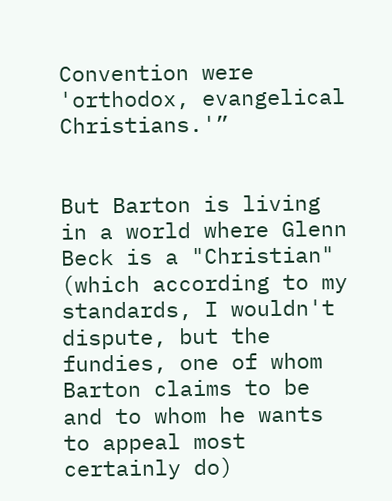Convention were 'orthodox, evangelical Christians.'”


But Barton is living in a world where Glenn Beck is a "Christian" (which according to my standards, I wouldn't dispute, but the fundies, one of whom Barton claims to be and to whom he wants to appeal most certainly do)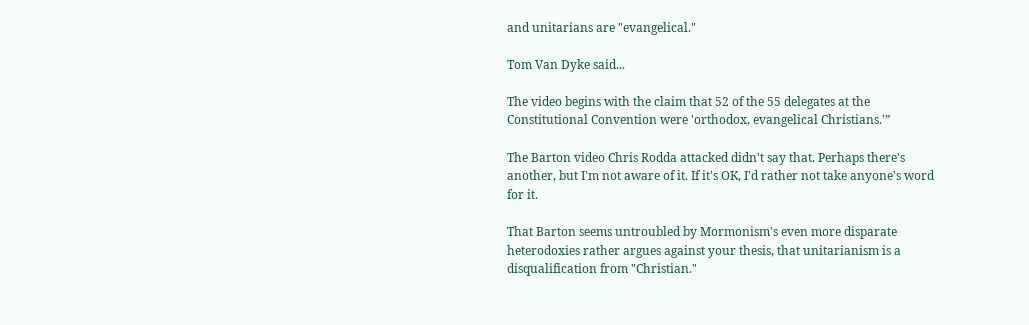and unitarians are "evangelical."

Tom Van Dyke said...

The video begins with the claim that 52 of the 55 delegates at the Constitutional Convention were 'orthodox, evangelical Christians.'”

The Barton video Chris Rodda attacked didn't say that. Perhaps there's another, but I'm not aware of it. If it's OK, I'd rather not take anyone's word for it.

That Barton seems untroubled by Mormonism's even more disparate heterodoxies rather argues against your thesis, that unitarianism is a disqualification from "Christian."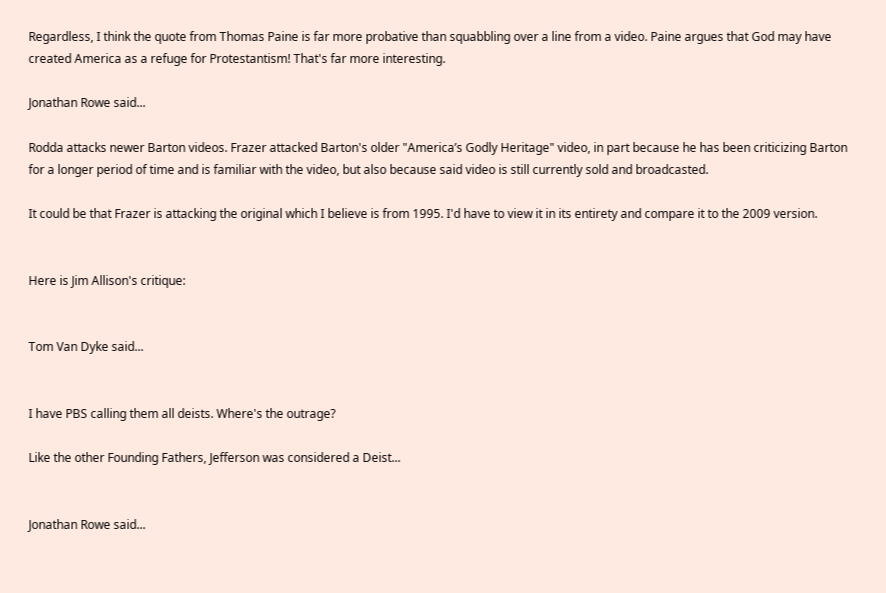Regardless, I think the quote from Thomas Paine is far more probative than squabbling over a line from a video. Paine argues that God may have created America as a refuge for Protestantism! That's far more interesting.

Jonathan Rowe said...

Rodda attacks newer Barton videos. Frazer attacked Barton's older "America’s Godly Heritage" video, in part because he has been criticizing Barton for a longer period of time and is familiar with the video, but also because said video is still currently sold and broadcasted.

It could be that Frazer is attacking the original which I believe is from 1995. I'd have to view it in its entirety and compare it to the 2009 version.


Here is Jim Allison's critique:


Tom Van Dyke said...


I have PBS calling them all deists. Where's the outrage?

Like the other Founding Fathers, Jefferson was considered a Deist...


Jonathan Rowe said...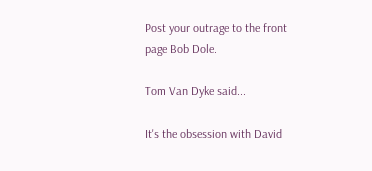Post your outrage to the front page Bob Dole.

Tom Van Dyke said...

It's the obsession with David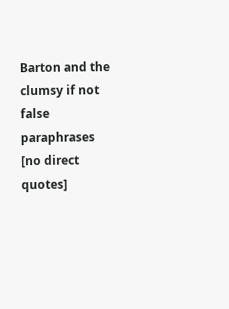Barton and the clumsy if not false paraphrases [no direct quotes]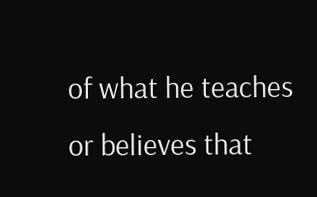of what he teaches or believes that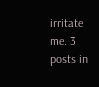irritate me. 3 posts in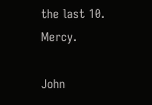the last 10. Mercy.

John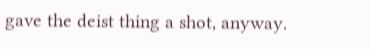gave the deist thing a shot, anyway.